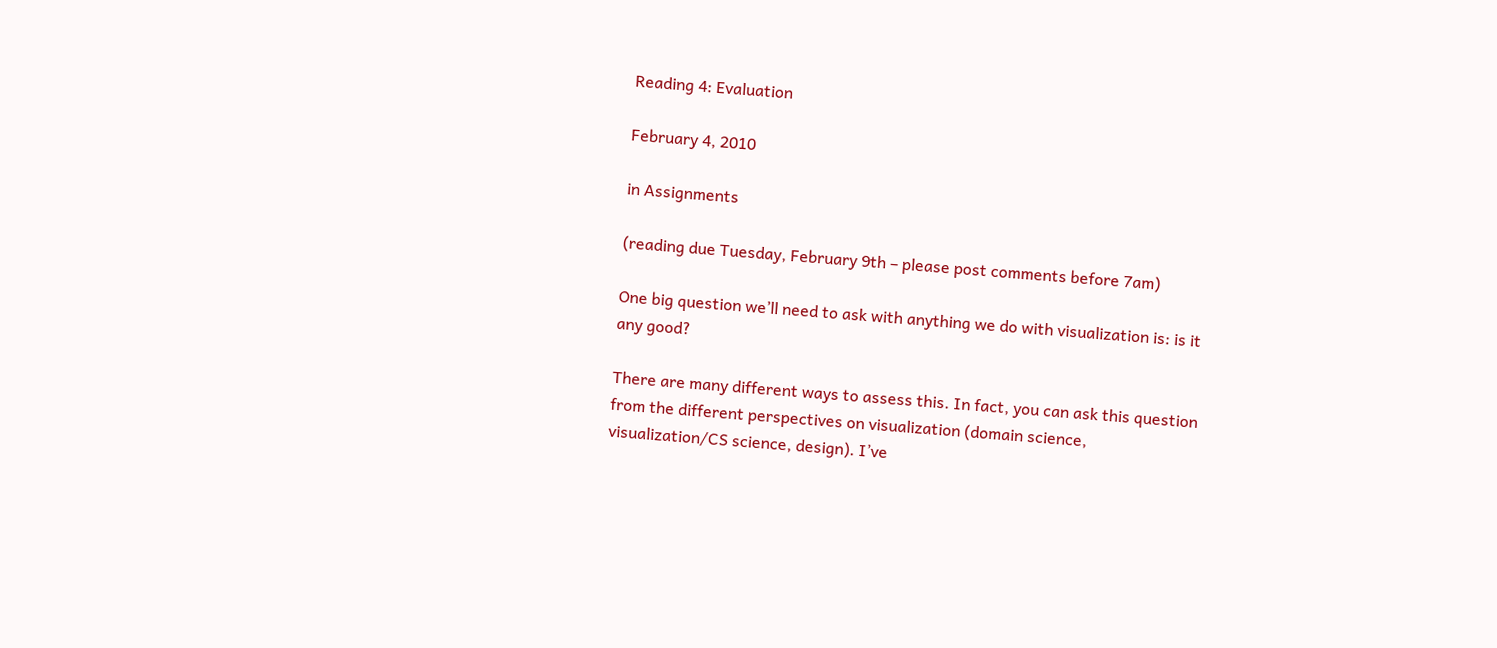Reading 4: Evaluation

February 4, 2010

in Assignments

(reading due Tuesday, February 9th – please post comments before 7am)

One big question we’ll need to ask with anything we do with visualization is: is it any good?

There are many different ways to assess this. In fact, you can ask this question from the different perspectives on visualization (domain science, visualization/CS science, design). I’ve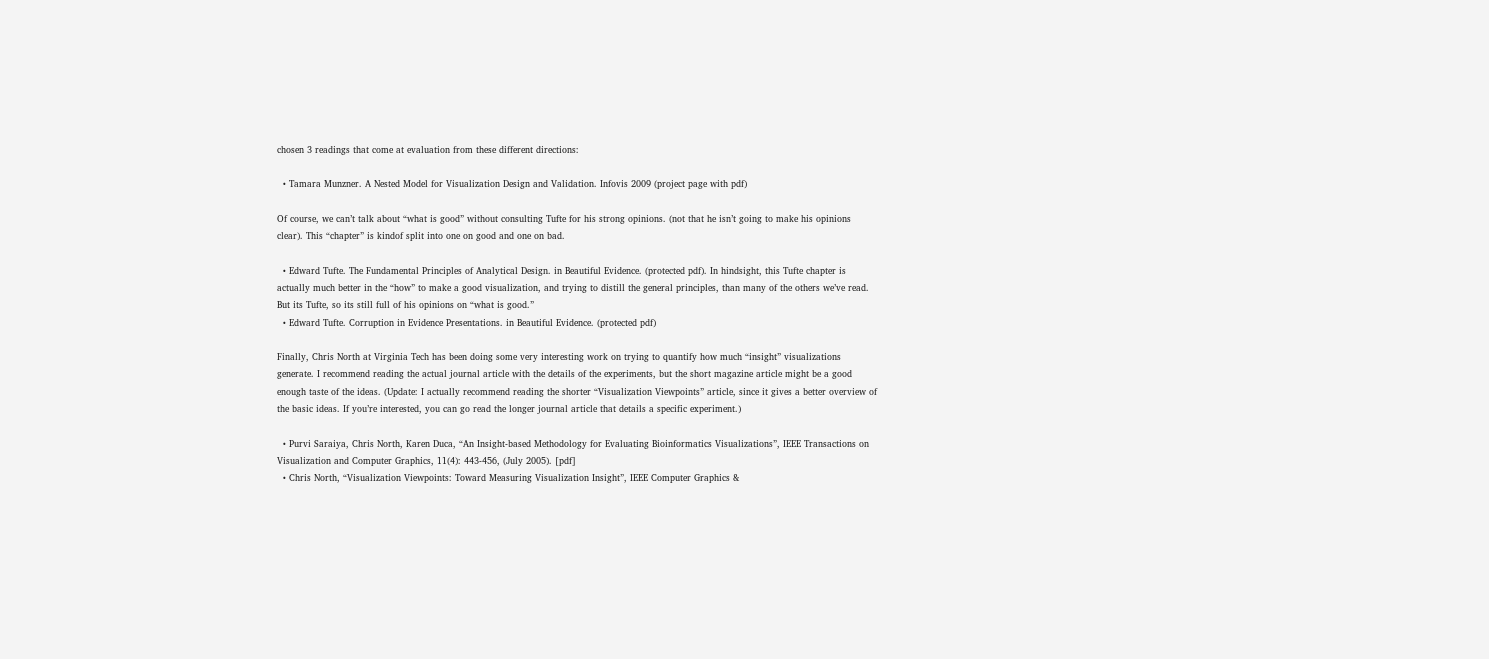chosen 3 readings that come at evaluation from these different directions:

  • Tamara Munzner. A Nested Model for Visualization Design and Validation. Infovis 2009 (project page with pdf)

Of course, we can’t talk about “what is good” without consulting Tufte for his strong opinions. (not that he isn’t going to make his opinions clear). This “chapter” is kindof split into one on good and one on bad.

  • Edward Tufte. The Fundamental Principles of Analytical Design. in Beautiful Evidence. (protected pdf). In hindsight, this Tufte chapter is actually much better in the “how” to make a good visualization, and trying to distill the general principles, than many of the others we’ve read. But its Tufte, so its still full of his opinions on “what is good.”
  • Edward Tufte. Corruption in Evidence Presentations. in Beautiful Evidence. (protected pdf)

Finally, Chris North at Virginia Tech has been doing some very interesting work on trying to quantify how much “insight” visualizations generate. I recommend reading the actual journal article with the details of the experiments, but the short magazine article might be a good enough taste of the ideas. (Update: I actually recommend reading the shorter “Visualization Viewpoints” article, since it gives a better overview of the basic ideas. If you’re interested, you can go read the longer journal article that details a specific experiment.)

  • Purvi Saraiya, Chris North, Karen Duca, “An Insight-based Methodology for Evaluating Bioinformatics Visualizations”, IEEE Transactions on Visualization and Computer Graphics, 11(4): 443-456, (July 2005). [pdf]
  • Chris North, “Visualization Viewpoints: Toward Measuring Visualization Insight”, IEEE Computer Graphics &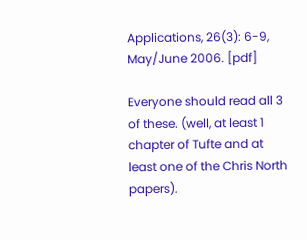Applications, 26(3): 6-9, May/June 2006. [pdf]

Everyone should read all 3 of these. (well, at least 1 chapter of Tufte and at least one of the Chris North papers).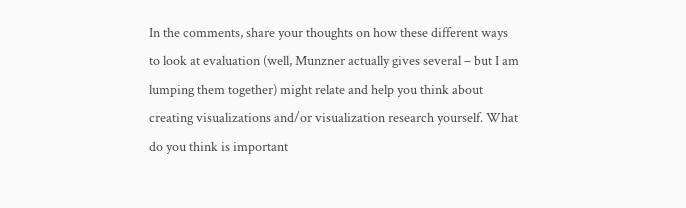In the comments, share your thoughts on how these different ways to look at evaluation (well, Munzner actually gives several – but I am lumping them together) might relate and help you think about creating visualizations and/or visualization research yourself. What do you think is important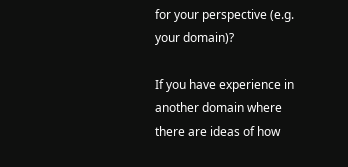for your perspective (e.g. your domain)?

If you have experience in another domain where there are ideas of how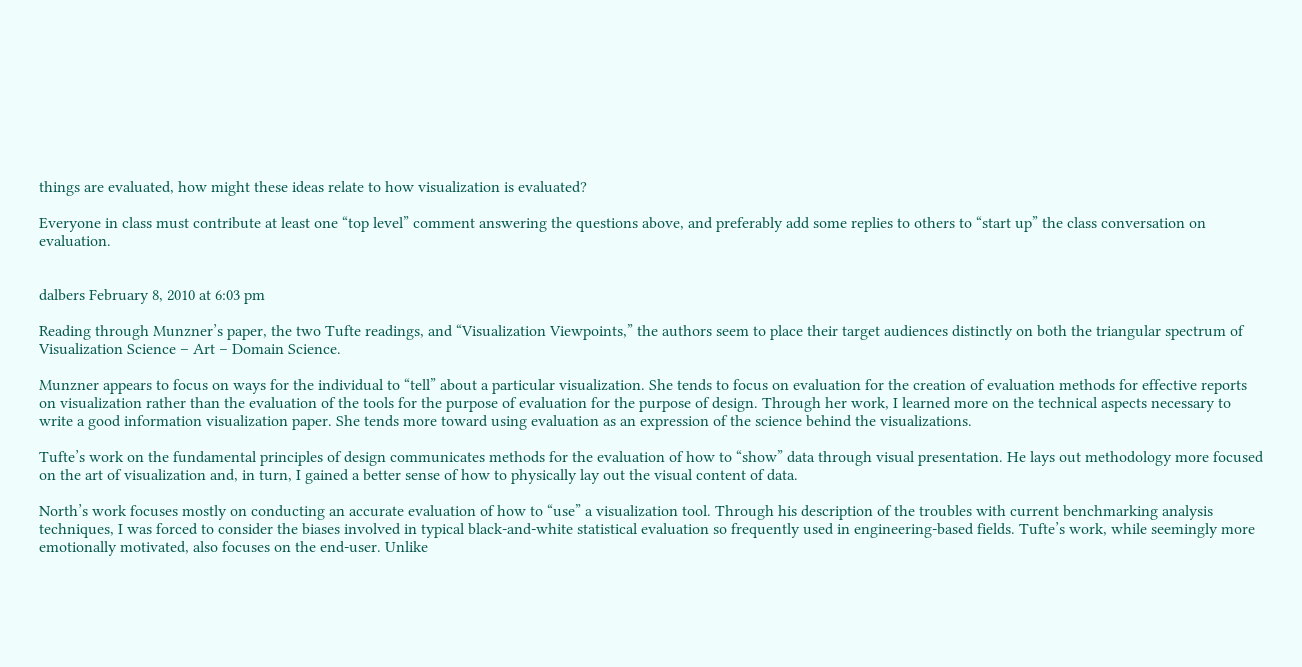things are evaluated, how might these ideas relate to how visualization is evaluated?

Everyone in class must contribute at least one “top level” comment answering the questions above, and preferably add some replies to others to “start up” the class conversation on evaluation.


dalbers February 8, 2010 at 6:03 pm

Reading through Munzner’s paper, the two Tufte readings, and “Visualization Viewpoints,” the authors seem to place their target audiences distinctly on both the triangular spectrum of Visualization Science – Art – Domain Science.

Munzner appears to focus on ways for the individual to “tell” about a particular visualization. She tends to focus on evaluation for the creation of evaluation methods for effective reports on visualization rather than the evaluation of the tools for the purpose of evaluation for the purpose of design. Through her work, I learned more on the technical aspects necessary to write a good information visualization paper. She tends more toward using evaluation as an expression of the science behind the visualizations.

Tufte’s work on the fundamental principles of design communicates methods for the evaluation of how to “show” data through visual presentation. He lays out methodology more focused on the art of visualization and, in turn, I gained a better sense of how to physically lay out the visual content of data.

North’s work focuses mostly on conducting an accurate evaluation of how to “use” a visualization tool. Through his description of the troubles with current benchmarking analysis techniques, I was forced to consider the biases involved in typical black-and-white statistical evaluation so frequently used in engineering-based fields. Tufte’s work, while seemingly more emotionally motivated, also focuses on the end-user. Unlike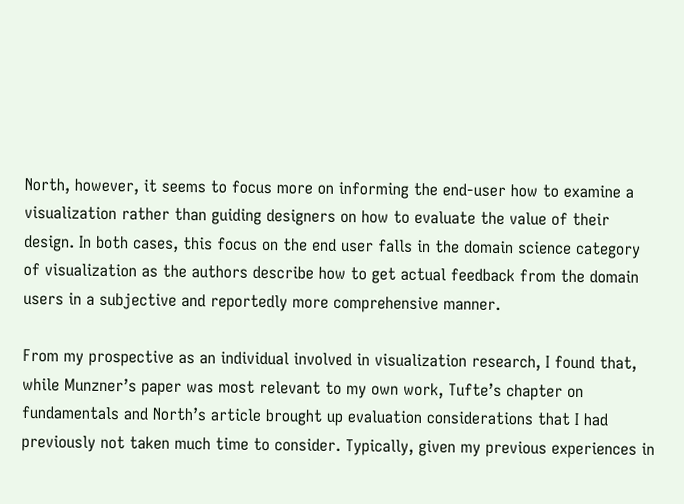North, however, it seems to focus more on informing the end-user how to examine a visualization rather than guiding designers on how to evaluate the value of their design. In both cases, this focus on the end user falls in the domain science category of visualization as the authors describe how to get actual feedback from the domain users in a subjective and reportedly more comprehensive manner.

From my prospective as an individual involved in visualization research, I found that, while Munzner’s paper was most relevant to my own work, Tufte’s chapter on fundamentals and North’s article brought up evaluation considerations that I had previously not taken much time to consider. Typically, given my previous experiences in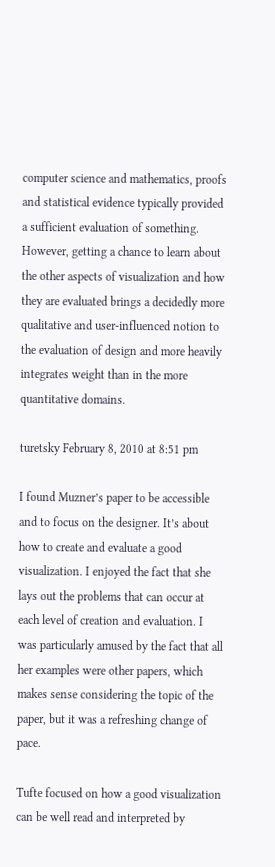computer science and mathematics, proofs and statistical evidence typically provided a sufficient evaluation of something. However, getting a chance to learn about the other aspects of visualization and how they are evaluated brings a decidedly more qualitative and user-influenced notion to the evaluation of design and more heavily integrates weight than in the more quantitative domains.

turetsky February 8, 2010 at 8:51 pm

I found Muzner’s paper to be accessible and to focus on the designer. It’s about how to create and evaluate a good visualization. I enjoyed the fact that she lays out the problems that can occur at each level of creation and evaluation. I was particularly amused by the fact that all her examples were other papers, which makes sense considering the topic of the paper, but it was a refreshing change of pace.

Tufte focused on how a good visualization can be well read and interpreted by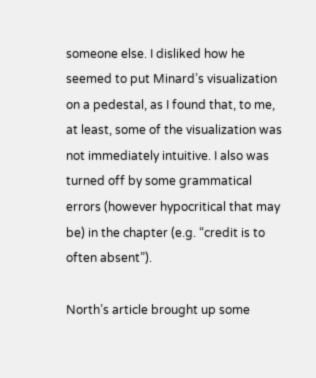someone else. I disliked how he seemed to put Minard’s visualization on a pedestal, as I found that, to me, at least, some of the visualization was not immediately intuitive. I also was turned off by some grammatical errors (however hypocritical that may be) in the chapter (e.g. “credit is to often absent”).

North’s article brought up some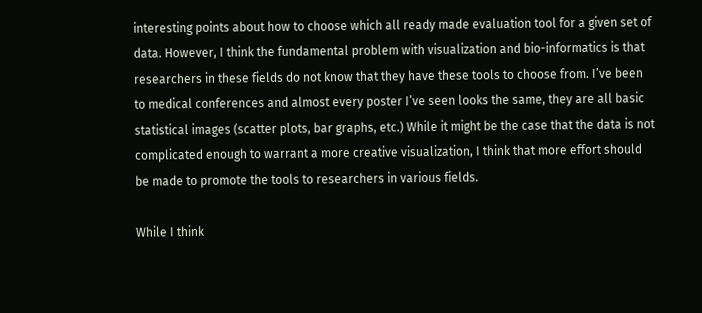interesting points about how to choose which all ready made evaluation tool for a given set of data. However, I think the fundamental problem with visualization and bio-informatics is that researchers in these fields do not know that they have these tools to choose from. I’ve been to medical conferences and almost every poster I’ve seen looks the same, they are all basic statistical images (scatter plots, bar graphs, etc.) While it might be the case that the data is not complicated enough to warrant a more creative visualization, I think that more effort should be made to promote the tools to researchers in various fields.

While I think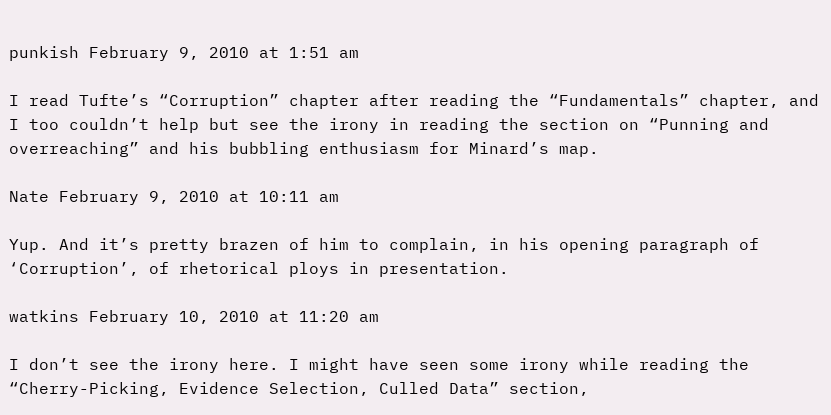punkish February 9, 2010 at 1:51 am

I read Tufte’s “Corruption” chapter after reading the “Fundamentals” chapter, and I too couldn’t help but see the irony in reading the section on “Punning and overreaching” and his bubbling enthusiasm for Minard’s map.

Nate February 9, 2010 at 10:11 am

Yup. And it’s pretty brazen of him to complain, in his opening paragraph of ‘Corruption’, of rhetorical ploys in presentation.

watkins February 10, 2010 at 11:20 am

I don’t see the irony here. I might have seen some irony while reading the “Cherry-Picking, Evidence Selection, Culled Data” section,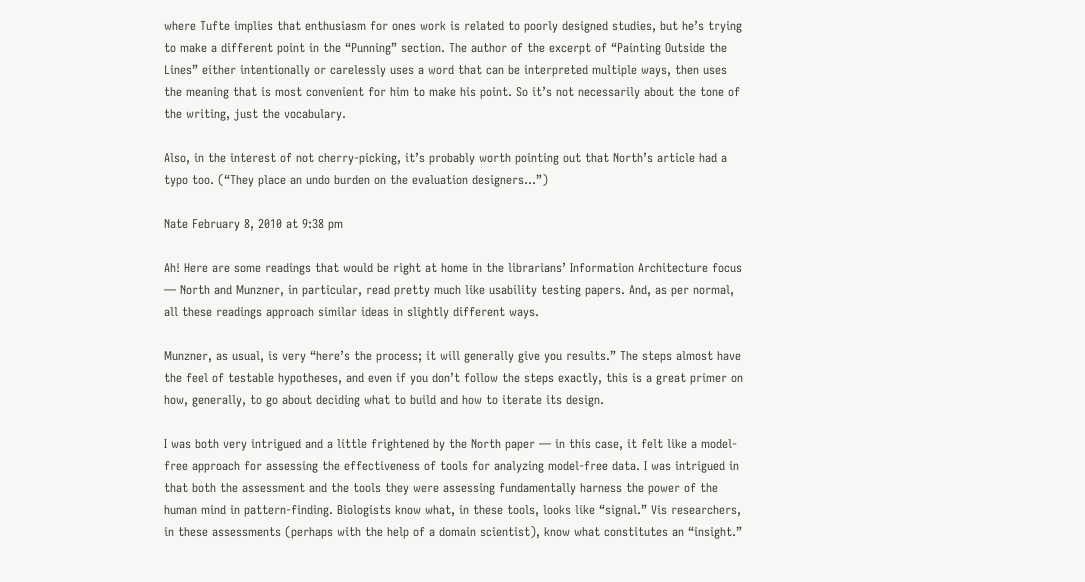where Tufte implies that enthusiasm for ones work is related to poorly designed studies, but he’s trying to make a different point in the “Punning” section. The author of the excerpt of “Painting Outside the Lines” either intentionally or carelessly uses a word that can be interpreted multiple ways, then uses the meaning that is most convenient for him to make his point. So it’s not necessarily about the tone of the writing, just the vocabulary.

Also, in the interest of not cherry-picking, it’s probably worth pointing out that North’s article had a typo too. (“They place an undo burden on the evaluation designers…”)

Nate February 8, 2010 at 9:38 pm

Ah! Here are some readings that would be right at home in the librarians’ Information Architecture focus — North and Munzner, in particular, read pretty much like usability testing papers. And, as per normal, all these readings approach similar ideas in slightly different ways.

Munzner, as usual, is very “here’s the process; it will generally give you results.” The steps almost have the feel of testable hypotheses, and even if you don’t follow the steps exactly, this is a great primer on how, generally, to go about deciding what to build and how to iterate its design.

I was both very intrigued and a little frightened by the North paper — in this case, it felt like a model-free approach for assessing the effectiveness of tools for analyzing model-free data. I was intrigued in that both the assessment and the tools they were assessing fundamentally harness the power of the human mind in pattern-finding. Biologists know what, in these tools, looks like “signal.” Vis researchers, in these assessments (perhaps with the help of a domain scientist), know what constitutes an “insight.”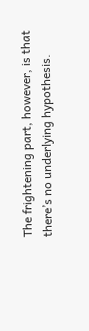The frightening part, however, is that there’s no underlying hypothesis.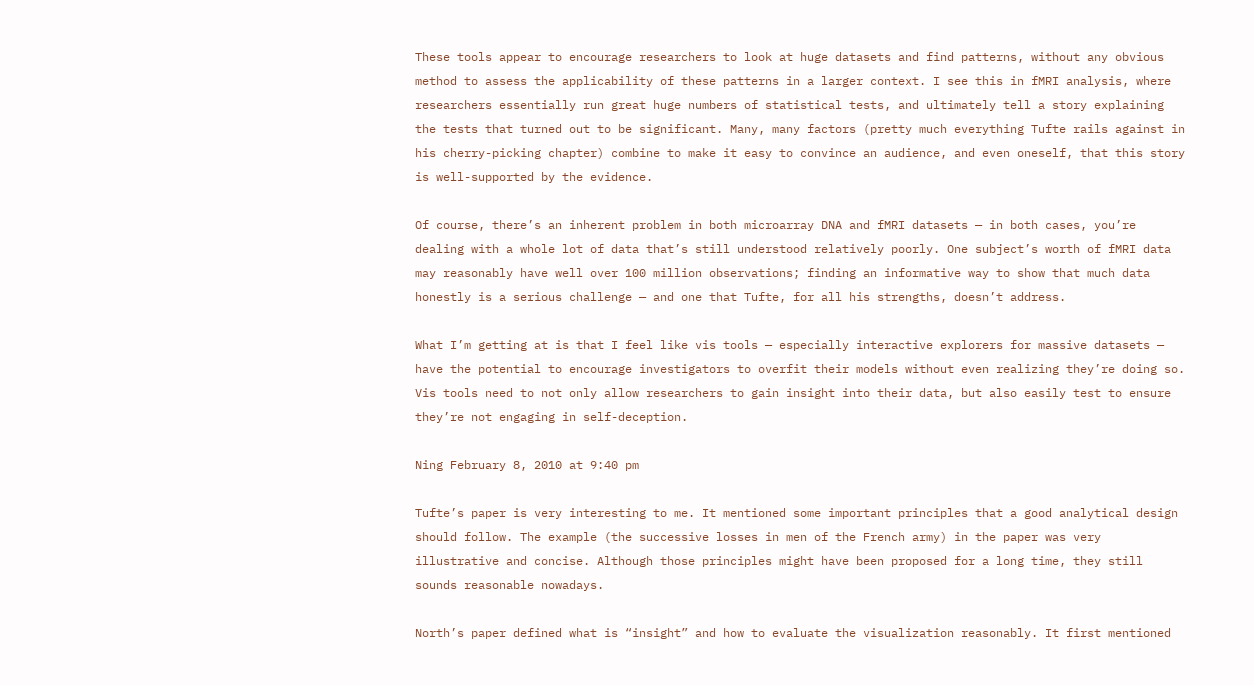These tools appear to encourage researchers to look at huge datasets and find patterns, without any obvious method to assess the applicability of these patterns in a larger context. I see this in fMRI analysis, where researchers essentially run great huge numbers of statistical tests, and ultimately tell a story explaining the tests that turned out to be significant. Many, many factors (pretty much everything Tufte rails against in his cherry-picking chapter) combine to make it easy to convince an audience, and even oneself, that this story is well-supported by the evidence.

Of course, there’s an inherent problem in both microarray DNA and fMRI datasets — in both cases, you’re dealing with a whole lot of data that’s still understood relatively poorly. One subject’s worth of fMRI data may reasonably have well over 100 million observations; finding an informative way to show that much data honestly is a serious challenge — and one that Tufte, for all his strengths, doesn’t address.

What I’m getting at is that I feel like vis tools — especially interactive explorers for massive datasets — have the potential to encourage investigators to overfit their models without even realizing they’re doing so. Vis tools need to not only allow researchers to gain insight into their data, but also easily test to ensure they’re not engaging in self-deception.

Ning February 8, 2010 at 9:40 pm

Tufte’s paper is very interesting to me. It mentioned some important principles that a good analytical design should follow. The example (the successive losses in men of the French army) in the paper was very illustrative and concise. Although those principles might have been proposed for a long time, they still sounds reasonable nowadays.

North’s paper defined what is “insight” and how to evaluate the visualization reasonably. It first mentioned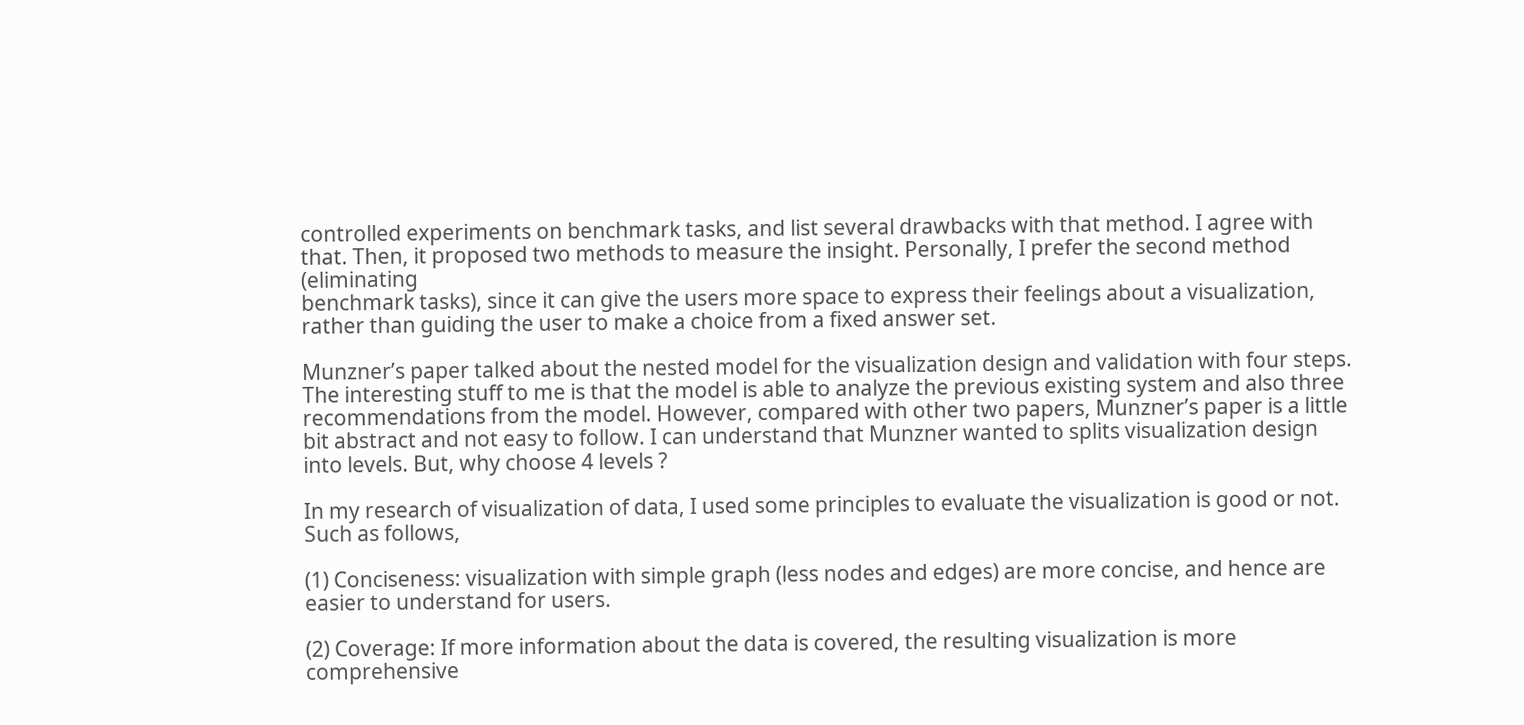controlled experiments on benchmark tasks, and list several drawbacks with that method. I agree with that. Then, it proposed two methods to measure the insight. Personally, I prefer the second method (eliminating
benchmark tasks), since it can give the users more space to express their feelings about a visualization, rather than guiding the user to make a choice from a fixed answer set.

Munzner’s paper talked about the nested model for the visualization design and validation with four steps. The interesting stuff to me is that the model is able to analyze the previous existing system and also three recommendations from the model. However, compared with other two papers, Munzner’s paper is a little bit abstract and not easy to follow. I can understand that Munzner wanted to splits visualization design into levels. But, why choose 4 levels ?

In my research of visualization of data, I used some principles to evaluate the visualization is good or not. Such as follows,

(1) Conciseness: visualization with simple graph (less nodes and edges) are more concise, and hence are easier to understand for users.

(2) Coverage: If more information about the data is covered, the resulting visualization is more comprehensive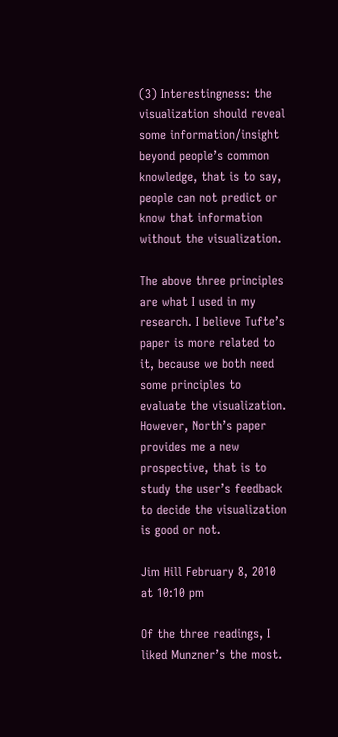(3) Interestingness: the visualization should reveal some information/insight beyond people’s common knowledge, that is to say, people can not predict or know that information without the visualization.

The above three principles are what I used in my research. I believe Tufte’s paper is more related to it, because we both need some principles to evaluate the visualization. However, North’s paper provides me a new prospective, that is to study the user’s feedback to decide the visualization is good or not.

Jim Hill February 8, 2010 at 10:10 pm

Of the three readings, I liked Munzner’s the most.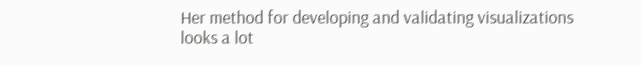Her method for developing and validating visualizations looks a lot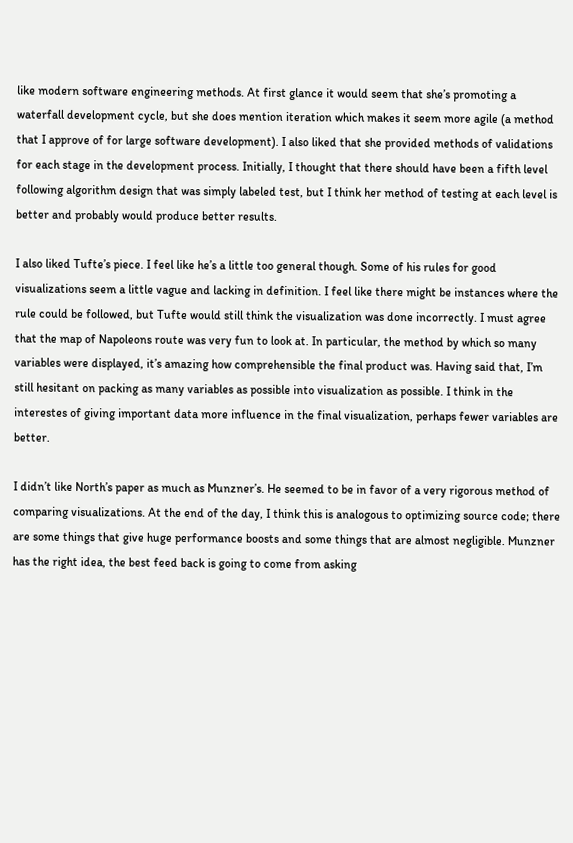like modern software engineering methods. At first glance it would seem that she’s promoting a waterfall development cycle, but she does mention iteration which makes it seem more agile (a method that I approve of for large software development). I also liked that she provided methods of validations for each stage in the development process. Initially, I thought that there should have been a fifth level following algorithm design that was simply labeled test, but I think her method of testing at each level is better and probably would produce better results.

I also liked Tufte’s piece. I feel like he’s a little too general though. Some of his rules for good visualizations seem a little vague and lacking in definition. I feel like there might be instances where the rule could be followed, but Tufte would still think the visualization was done incorrectly. I must agree that the map of Napoleons route was very fun to look at. In particular, the method by which so many variables were displayed, it’s amazing how comprehensible the final product was. Having said that, I’m still hesitant on packing as many variables as possible into visualization as possible. I think in the interestes of giving important data more influence in the final visualization, perhaps fewer variables are better.

I didn’t like North’s paper as much as Munzner’s. He seemed to be in favor of a very rigorous method of comparing visualizations. At the end of the day, I think this is analogous to optimizing source code; there are some things that give huge performance boosts and some things that are almost negligible. Munzner has the right idea, the best feed back is going to come from asking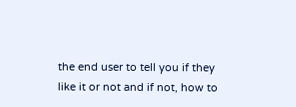the end user to tell you if they like it or not and if not, how to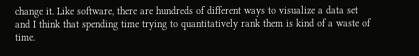change it. Like software, there are hundreds of different ways to visualize a data set and I think that spending time trying to quantitatively rank them is kind of a waste of time.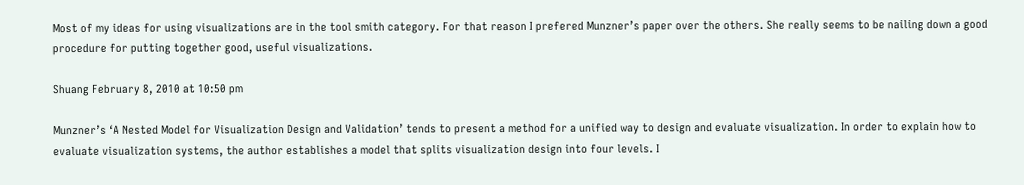Most of my ideas for using visualizations are in the tool smith category. For that reason I prefered Munzner’s paper over the others. She really seems to be nailing down a good procedure for putting together good, useful visualizations.

Shuang February 8, 2010 at 10:50 pm

Munzner’s ‘A Nested Model for Visualization Design and Validation’ tends to present a method for a unified way to design and evaluate visualization. In order to explain how to evaluate visualization systems, the author establishes a model that splits visualization design into four levels. I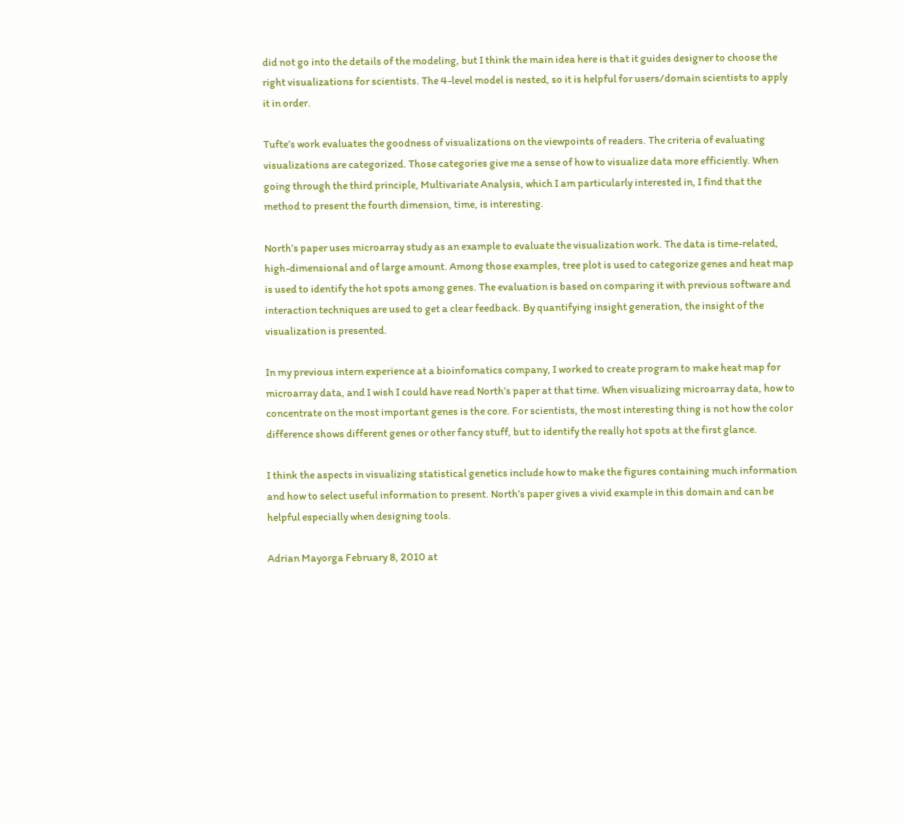did not go into the details of the modeling, but I think the main idea here is that it guides designer to choose the right visualizations for scientists. The 4-level model is nested, so it is helpful for users/domain scientists to apply it in order.

Tufte’s work evaluates the goodness of visualizations on the viewpoints of readers. The criteria of evaluating visualizations are categorized. Those categories give me a sense of how to visualize data more efficiently. When going through the third principle, Multivariate Analysis, which I am particularly interested in, I find that the method to present the fourth dimension, time, is interesting.

North’s paper uses microarray study as an example to evaluate the visualization work. The data is time-related, high-dimensional and of large amount. Among those examples, tree plot is used to categorize genes and heat map is used to identify the hot spots among genes. The evaluation is based on comparing it with previous software and interaction techniques are used to get a clear feedback. By quantifying insight generation, the insight of the visualization is presented.

In my previous intern experience at a bioinfomatics company, I worked to create program to make heat map for microarray data, and I wish I could have read North’s paper at that time. When visualizing microarray data, how to concentrate on the most important genes is the core. For scientists, the most interesting thing is not how the color difference shows different genes or other fancy stuff, but to identify the really hot spots at the first glance.

I think the aspects in visualizing statistical genetics include how to make the figures containing much information and how to select useful information to present. North’s paper gives a vivid example in this domain and can be helpful especially when designing tools.

Adrian Mayorga February 8, 2010 at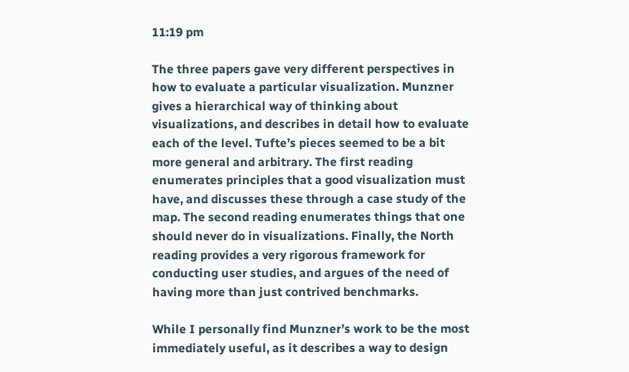11:19 pm

The three papers gave very different perspectives in how to evaluate a particular visualization. Munzner gives a hierarchical way of thinking about visualizations, and describes in detail how to evaluate each of the level. Tufte’s pieces seemed to be a bit more general and arbitrary. The first reading enumerates principles that a good visualization must have, and discusses these through a case study of the map. The second reading enumerates things that one should never do in visualizations. Finally, the North reading provides a very rigorous framework for conducting user studies, and argues of the need of having more than just contrived benchmarks.

While I personally find Munzner’s work to be the most immediately useful, as it describes a way to design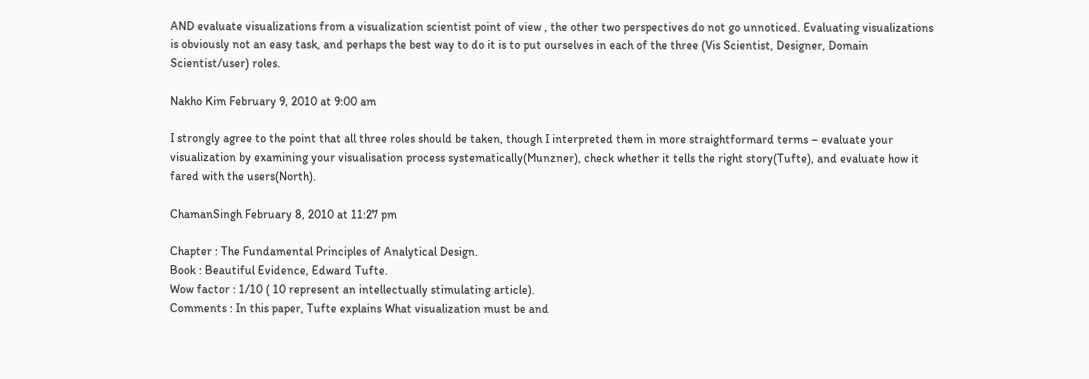AND evaluate visualizations from a visualization scientist point of view , the other two perspectives do not go unnoticed. Evaluating visualizations is obviously not an easy task, and perhaps the best way to do it is to put ourselves in each of the three (Vis Scientist, Designer, Domain Scientist/user) roles.

Nakho Kim February 9, 2010 at 9:00 am

I strongly agree to the point that all three roles should be taken, though I interpreted them in more straightformard terms – evaluate your visualization by examining your visualisation process systematically(Munzner), check whether it tells the right story(Tufte), and evaluate how it fared with the users(North).

ChamanSingh February 8, 2010 at 11:27 pm

Chapter : The Fundamental Principles of Analytical Design.
Book : Beautiful Evidence, Edward Tufte.
Wow factor : 1/10 ( 10 represent an intellectually stimulating article).
Comments : In this paper, Tufte explains What visualization must be and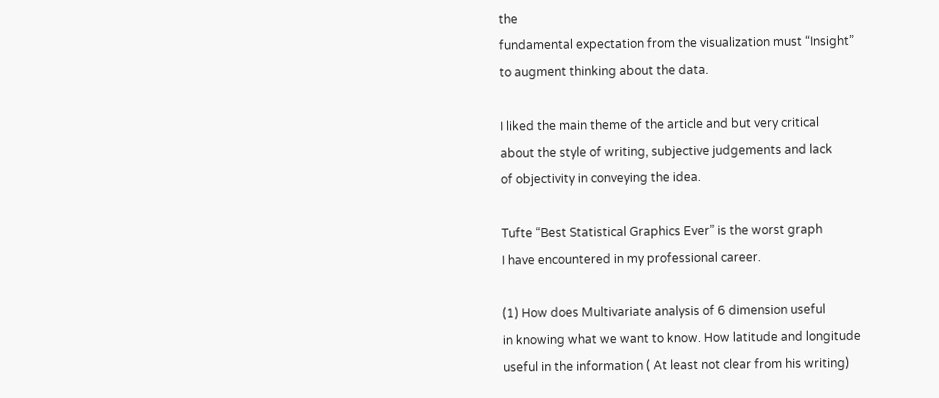the
fundamental expectation from the visualization must “Insight”
to augment thinking about the data.

I liked the main theme of the article and but very critical
about the style of writing, subjective judgements and lack
of objectivity in conveying the idea.

Tufte “Best Statistical Graphics Ever” is the worst graph
I have encountered in my professional career.

(1) How does Multivariate analysis of 6 dimension useful
in knowing what we want to know. How latitude and longitude
useful in the information ( At least not clear from his writing)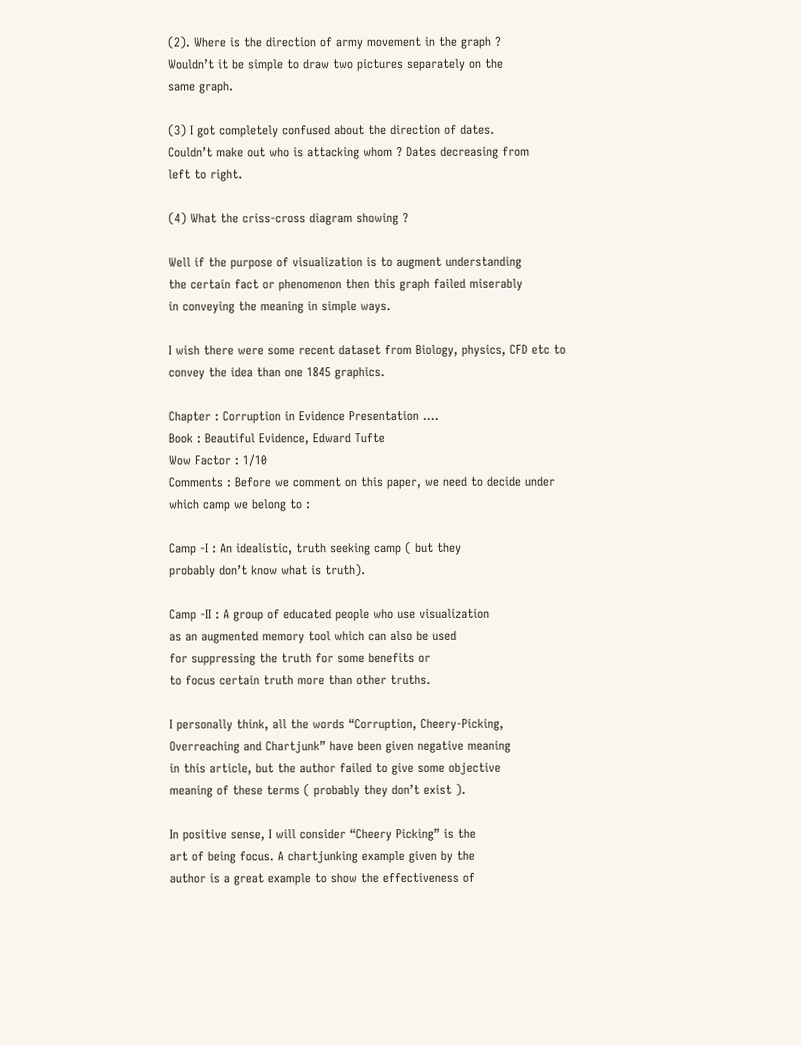(2). Where is the direction of army movement in the graph ?
Wouldn’t it be simple to draw two pictures separately on the
same graph.

(3) I got completely confused about the direction of dates.
Couldn’t make out who is attacking whom ? Dates decreasing from
left to right.

(4) What the criss-cross diagram showing ?

Well if the purpose of visualization is to augment understanding
the certain fact or phenomenon then this graph failed miserably
in conveying the meaning in simple ways.

I wish there were some recent dataset from Biology, physics, CFD etc to
convey the idea than one 1845 graphics.

Chapter : Corruption in Evidence Presentation ….
Book : Beautiful Evidence, Edward Tufte
Wow Factor : 1/10
Comments : Before we comment on this paper, we need to decide under
which camp we belong to :

Camp -I : An idealistic, truth seeking camp ( but they
probably don’t know what is truth).

Camp -II : A group of educated people who use visualization
as an augmented memory tool which can also be used
for suppressing the truth for some benefits or
to focus certain truth more than other truths.

I personally think, all the words “Corruption, Cheery-Picking,
Overreaching and Chartjunk” have been given negative meaning
in this article, but the author failed to give some objective
meaning of these terms ( probably they don’t exist ).

In positive sense, I will consider “Cheery Picking” is the
art of being focus. A chartjunking example given by the
author is a great example to show the effectiveness of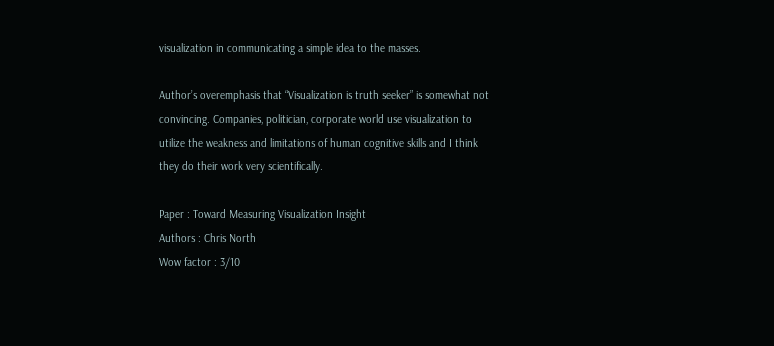visualization in communicating a simple idea to the masses.

Author’s overemphasis that “Visualization is truth seeker” is somewhat not
convincing. Companies, politician, corporate world use visualization to
utilize the weakness and limitations of human cognitive skills and I think
they do their work very scientifically.

Paper : Toward Measuring Visualization Insight
Authors : Chris North
Wow factor : 3/10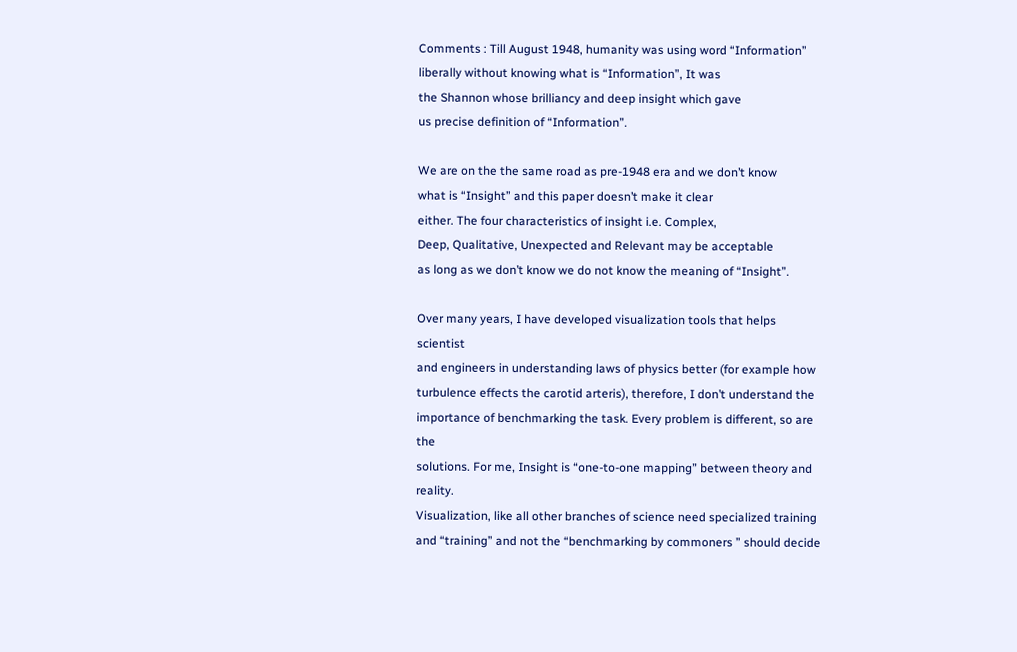Comments : Till August 1948, humanity was using word “Information”
liberally without knowing what is “Information”, It was
the Shannon whose brilliancy and deep insight which gave
us precise definition of “Information”.

We are on the the same road as pre-1948 era and we don’t know
what is “Insight” and this paper doesn’t make it clear
either. The four characteristics of insight i.e. Complex,
Deep, Qualitative, Unexpected and Relevant may be acceptable
as long as we don’t know we do not know the meaning of “Insight”.

Over many years, I have developed visualization tools that helps scientist
and engineers in understanding laws of physics better (for example how
turbulence effects the carotid arteris), therefore, I don’t understand the
importance of benchmarking the task. Every problem is different, so are the
solutions. For me, Insight is “one-to-one mapping” between theory and reality.
Visualization, like all other branches of science need specialized training
and “training” and not the “benchmarking by commoners ” should decide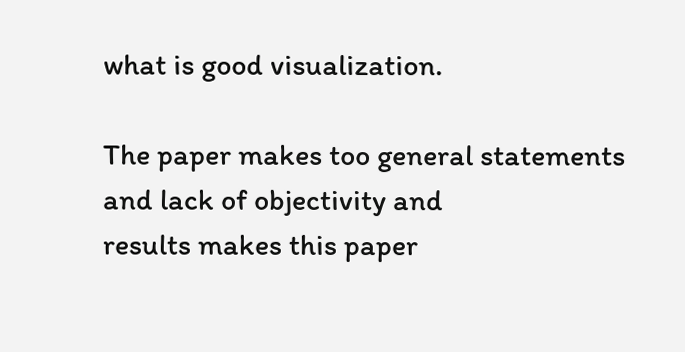what is good visualization.

The paper makes too general statements and lack of objectivity and
results makes this paper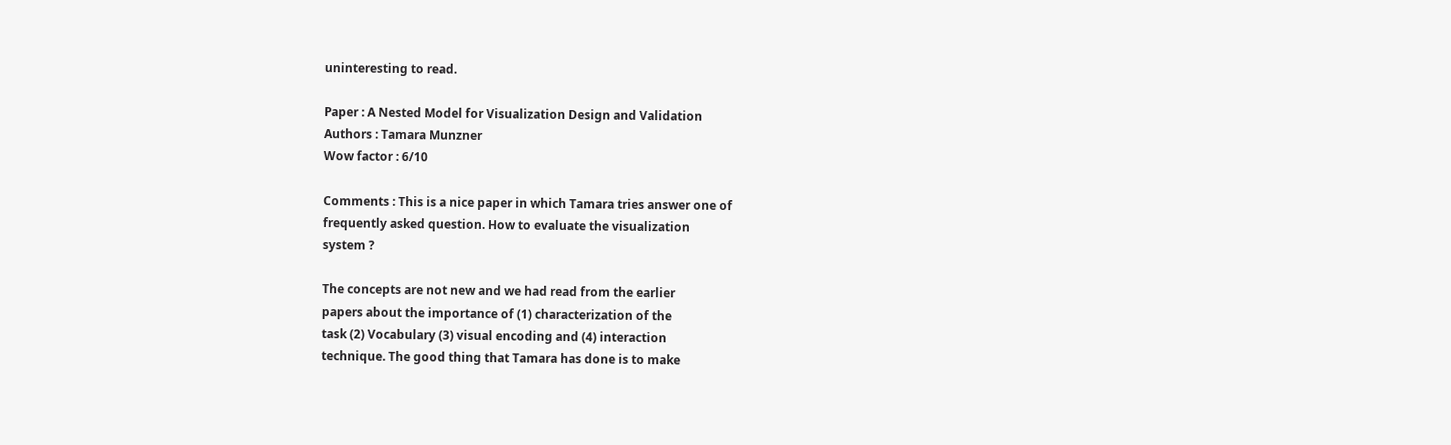uninteresting to read.

Paper : A Nested Model for Visualization Design and Validation
Authors : Tamara Munzner
Wow factor : 6/10

Comments : This is a nice paper in which Tamara tries answer one of
frequently asked question. How to evaluate the visualization
system ?

The concepts are not new and we had read from the earlier
papers about the importance of (1) characterization of the
task (2) Vocabulary (3) visual encoding and (4) interaction
technique. The good thing that Tamara has done is to make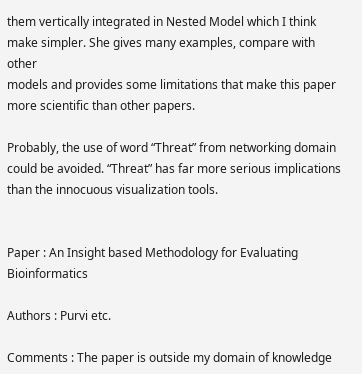them vertically integrated in Nested Model which I think
make simpler. She gives many examples, compare with other
models and provides some limitations that make this paper
more scientific than other papers.

Probably, the use of word “Threat” from networking domain
could be avoided. “Threat” has far more serious implications
than the innocuous visualization tools.


Paper : An Insight based Methodology for Evaluating Bioinformatics

Authors : Purvi etc.

Comments : The paper is outside my domain of knowledge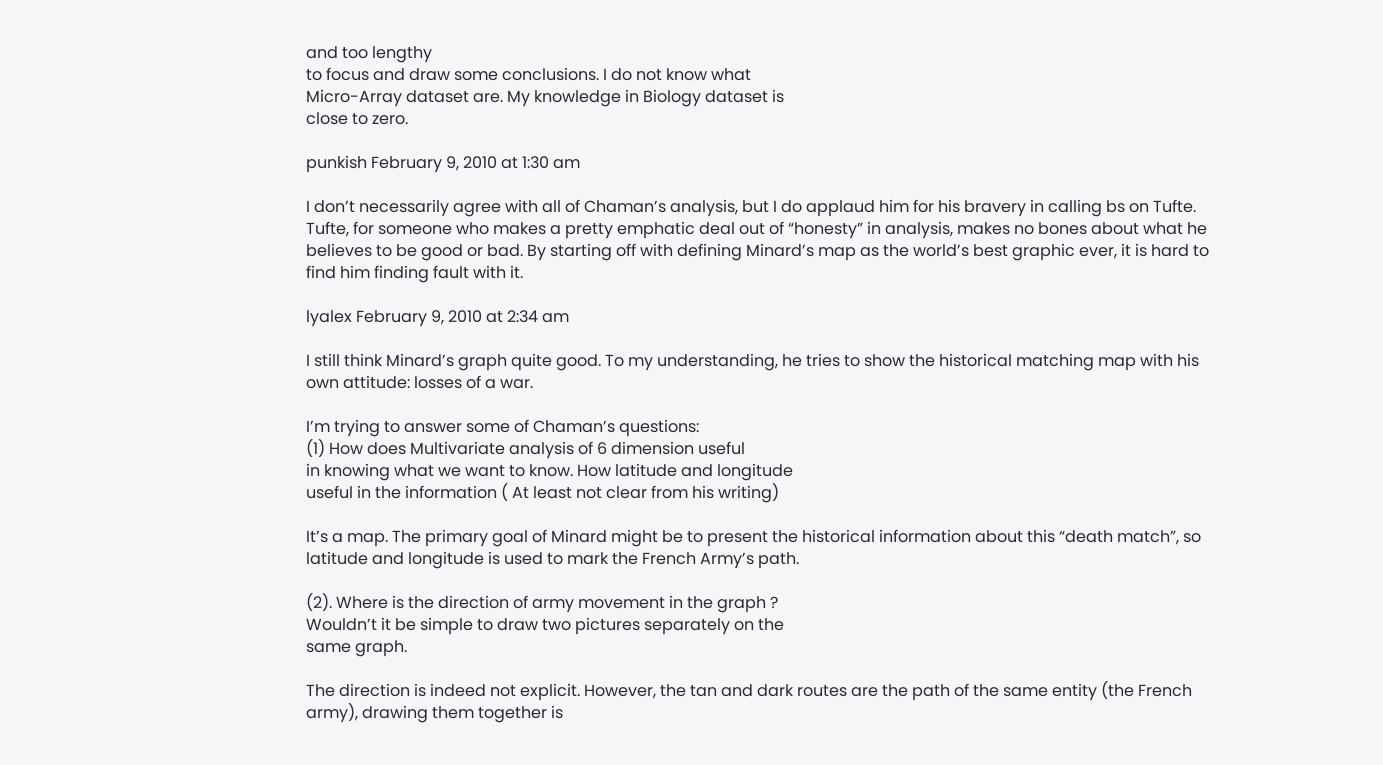and too lengthy
to focus and draw some conclusions. I do not know what
Micro-Array dataset are. My knowledge in Biology dataset is
close to zero.

punkish February 9, 2010 at 1:30 am

I don’t necessarily agree with all of Chaman’s analysis, but I do applaud him for his bravery in calling bs on Tufte. Tufte, for someone who makes a pretty emphatic deal out of “honesty” in analysis, makes no bones about what he believes to be good or bad. By starting off with defining Minard’s map as the world’s best graphic ever, it is hard to find him finding fault with it.

lyalex February 9, 2010 at 2:34 am

I still think Minard’s graph quite good. To my understanding, he tries to show the historical matching map with his own attitude: losses of a war.

I’m trying to answer some of Chaman’s questions:
(1) How does Multivariate analysis of 6 dimension useful
in knowing what we want to know. How latitude and longitude
useful in the information ( At least not clear from his writing)

It’s a map. The primary goal of Minard might be to present the historical information about this “death match”, so latitude and longitude is used to mark the French Army’s path.

(2). Where is the direction of army movement in the graph ?
Wouldn’t it be simple to draw two pictures separately on the
same graph.

The direction is indeed not explicit. However, the tan and dark routes are the path of the same entity (the French army), drawing them together is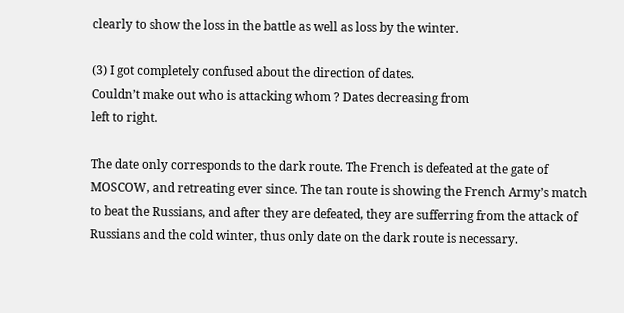clearly to show the loss in the battle as well as loss by the winter.

(3) I got completely confused about the direction of dates.
Couldn’t make out who is attacking whom ? Dates decreasing from
left to right.

The date only corresponds to the dark route. The French is defeated at the gate of MOSCOW, and retreating ever since. The tan route is showing the French Army’s match to beat the Russians, and after they are defeated, they are sufferring from the attack of Russians and the cold winter, thus only date on the dark route is necessary.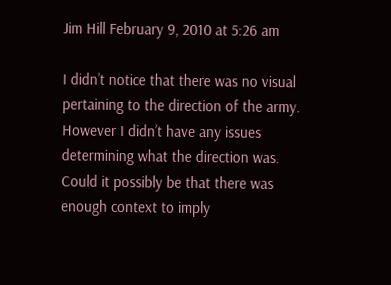Jim Hill February 9, 2010 at 5:26 am

I didn’t notice that there was no visual pertaining to the direction of the army. However I didn’t have any issues determining what the direction was. Could it possibly be that there was enough context to imply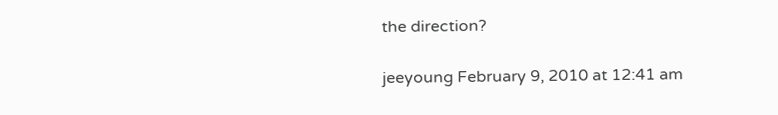the direction?

jeeyoung February 9, 2010 at 12:41 am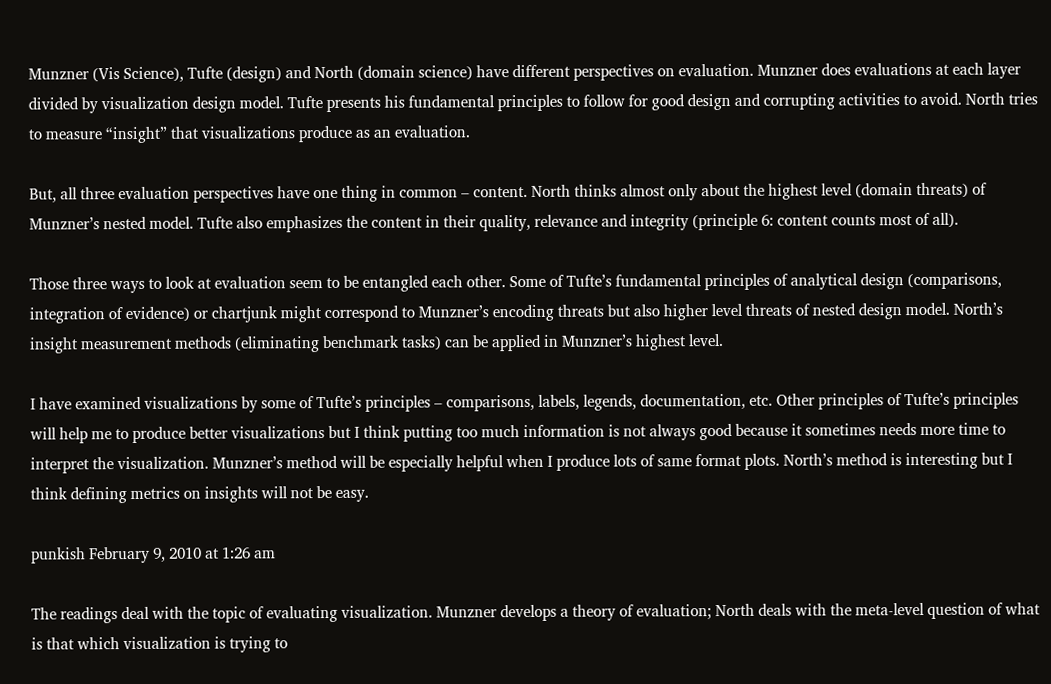Munzner (Vis Science), Tufte (design) and North (domain science) have different perspectives on evaluation. Munzner does evaluations at each layer divided by visualization design model. Tufte presents his fundamental principles to follow for good design and corrupting activities to avoid. North tries to measure “insight” that visualizations produce as an evaluation.

But, all three evaluation perspectives have one thing in common – content. North thinks almost only about the highest level (domain threats) of Munzner’s nested model. Tufte also emphasizes the content in their quality, relevance and integrity (principle 6: content counts most of all).

Those three ways to look at evaluation seem to be entangled each other. Some of Tufte’s fundamental principles of analytical design (comparisons, integration of evidence) or chartjunk might correspond to Munzner’s encoding threats but also higher level threats of nested design model. North’s insight measurement methods (eliminating benchmark tasks) can be applied in Munzner’s highest level.

I have examined visualizations by some of Tufte’s principles – comparisons, labels, legends, documentation, etc. Other principles of Tufte’s principles will help me to produce better visualizations but I think putting too much information is not always good because it sometimes needs more time to interpret the visualization. Munzner’s method will be especially helpful when I produce lots of same format plots. North’s method is interesting but I think defining metrics on insights will not be easy.

punkish February 9, 2010 at 1:26 am

The readings deal with the topic of evaluating visualization. Munzner develops a theory of evaluation; North deals with the meta-level question of what is that which visualization is trying to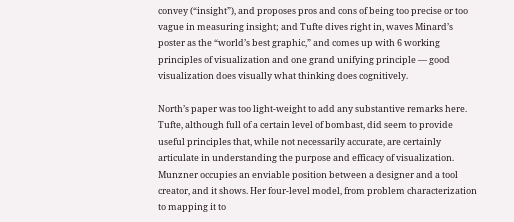convey (“insight”), and proposes pros and cons of being too precise or too vague in measuring insight; and Tufte dives right in, waves Minard’s poster as the “world’s best graphic,” and comes up with 6 working principles of visualization and one grand unifying principle — good visualization does visually what thinking does cognitively.

North’s paper was too light-weight to add any substantive remarks here. Tufte, although full of a certain level of bombast, did seem to provide useful principles that, while not necessarily accurate, are certainly articulate in understanding the purpose and efficacy of visualization. Munzner occupies an enviable position between a designer and a tool creator, and it shows. Her four-level model, from problem characterization to mapping it to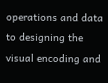operations and data to designing the visual encoding and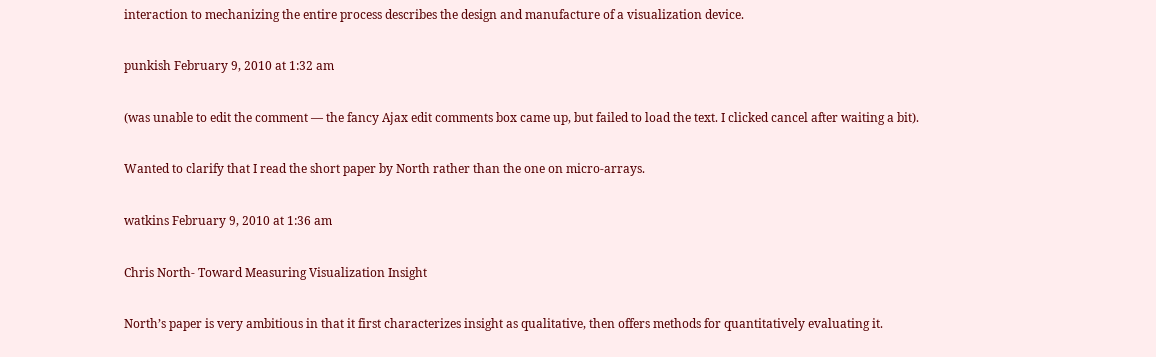interaction to mechanizing the entire process describes the design and manufacture of a visualization device.

punkish February 9, 2010 at 1:32 am

(was unable to edit the comment — the fancy Ajax edit comments box came up, but failed to load the text. I clicked cancel after waiting a bit).

Wanted to clarify that I read the short paper by North rather than the one on micro-arrays.

watkins February 9, 2010 at 1:36 am

Chris North- Toward Measuring Visualization Insight

North’s paper is very ambitious in that it first characterizes insight as qualitative, then offers methods for quantitatively evaluating it.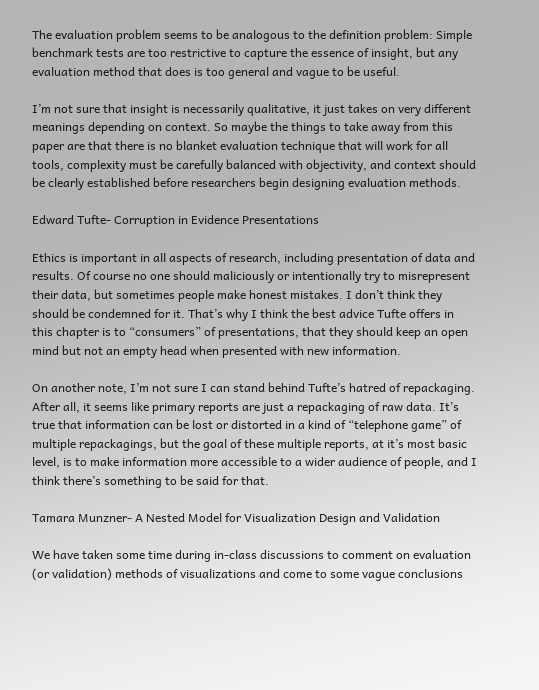The evaluation problem seems to be analogous to the definition problem: Simple benchmark tests are too restrictive to capture the essence of insight, but any evaluation method that does is too general and vague to be useful.

I’m not sure that insight is necessarily qualitative, it just takes on very different meanings depending on context. So maybe the things to take away from this paper are that there is no blanket evaluation technique that will work for all tools, complexity must be carefully balanced with objectivity, and context should be clearly established before researchers begin designing evaluation methods.

Edward Tufte- Corruption in Evidence Presentations

Ethics is important in all aspects of research, including presentation of data and results. Of course no one should maliciously or intentionally try to misrepresent their data, but sometimes people make honest mistakes. I don’t think they should be condemned for it. That’s why I think the best advice Tufte offers in this chapter is to “consumers” of presentations, that they should keep an open mind but not an empty head when presented with new information.

On another note, I’m not sure I can stand behind Tufte’s hatred of repackaging. After all, it seems like primary reports are just a repackaging of raw data. It’s true that information can be lost or distorted in a kind of “telephone game” of multiple repackagings, but the goal of these multiple reports, at it’s most basic level, is to make information more accessible to a wider audience of people, and I think there’s something to be said for that.

Tamara Munzner- A Nested Model for Visualization Design and Validation

We have taken some time during in-class discussions to comment on evaluation (or validation) methods of visualizations and come to some vague conclusions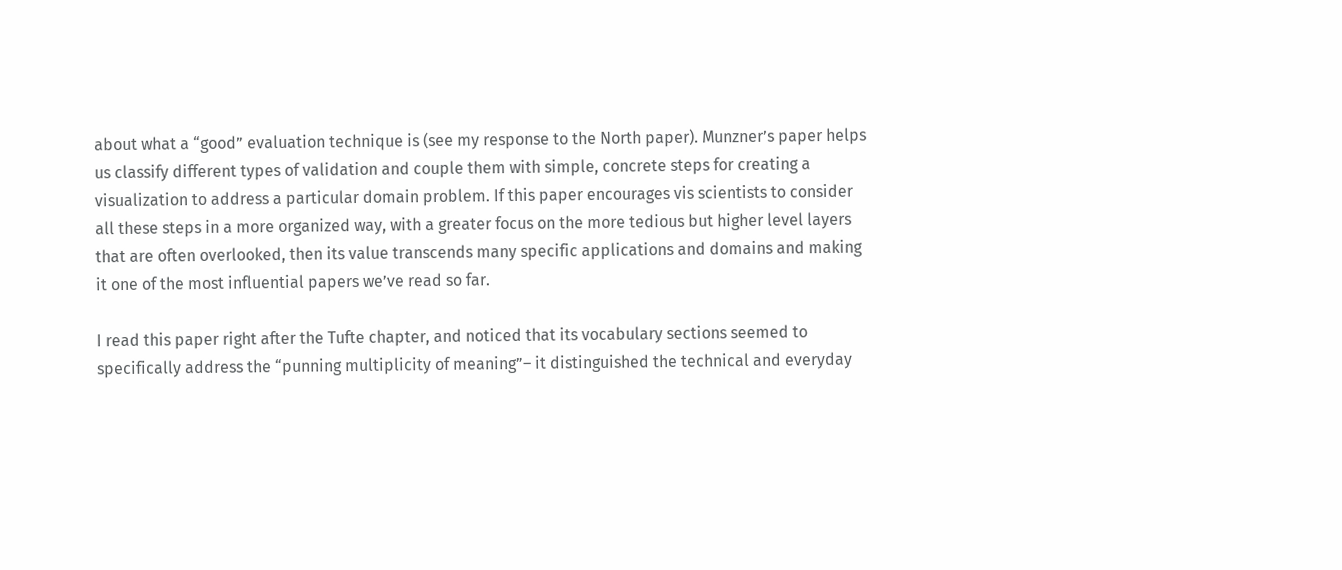about what a “good” evaluation technique is (see my response to the North paper). Munzner’s paper helps us classify different types of validation and couple them with simple, concrete steps for creating a visualization to address a particular domain problem. If this paper encourages vis scientists to consider all these steps in a more organized way, with a greater focus on the more tedious but higher level layers that are often overlooked, then its value transcends many specific applications and domains and making it one of the most influential papers we’ve read so far.

I read this paper right after the Tufte chapter, and noticed that its vocabulary sections seemed to specifically address the “punning multiplicity of meaning”– it distinguished the technical and everyday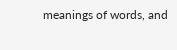meanings of words, and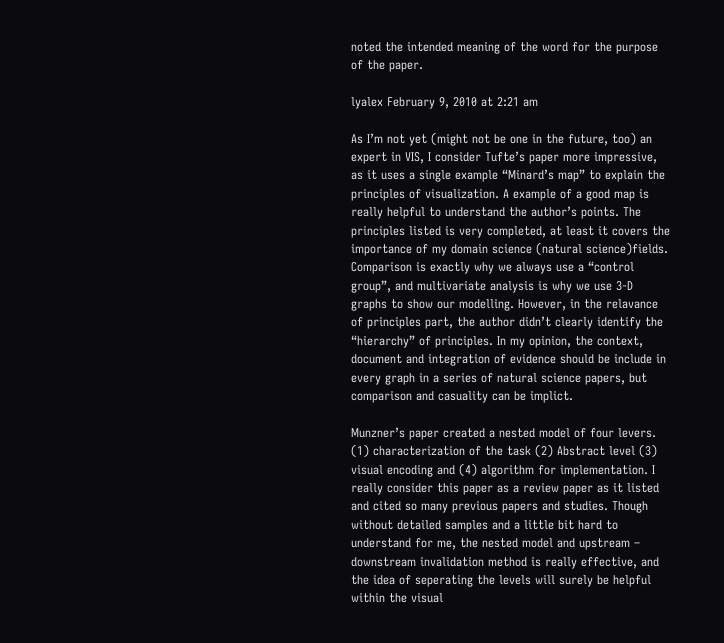noted the intended meaning of the word for the purpose of the paper.

lyalex February 9, 2010 at 2:21 am

As I’m not yet (might not be one in the future, too) an expert in VIS, I consider Tufte’s paper more impressive, as it uses a single example “Minard’s map” to explain the principles of visualization. A example of a good map is really helpful to understand the author’s points. The principles listed is very completed, at least it covers the importance of my domain science (natural science)fields. Comparison is exactly why we always use a “control group”, and multivariate analysis is why we use 3-D graphs to show our modelling. However, in the relavance of principles part, the author didn’t clearly identify the “hierarchy” of principles. In my opinion, the context, document and integration of evidence should be include in every graph in a series of natural science papers, but comparison and casuality can be implict.

Munzner’s paper created a nested model of four levers. (1) characterization of the task (2) Abstract level (3) visual encoding and (4) algorithm for implementation. I really consider this paper as a review paper as it listed and cited so many previous papers and studies. Though without detailed samples and a little bit hard to understand for me, the nested model and upstream – downstream invalidation method is really effective, and the idea of seperating the levels will surely be helpful within the visual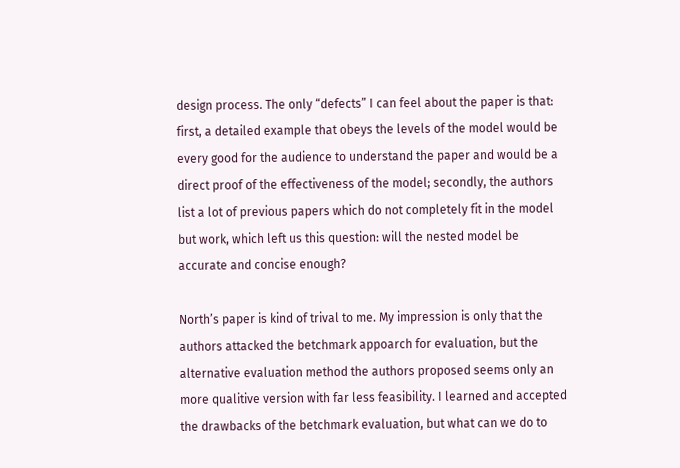design process. The only “defects” I can feel about the paper is that: first, a detailed example that obeys the levels of the model would be every good for the audience to understand the paper and would be a direct proof of the effectiveness of the model; secondly, the authors list a lot of previous papers which do not completely fit in the model but work, which left us this question: will the nested model be accurate and concise enough?

North’s paper is kind of trival to me. My impression is only that the authors attacked the betchmark appoarch for evaluation, but the alternative evaluation method the authors proposed seems only an more qualitive version with far less feasibility. I learned and accepted the drawbacks of the betchmark evaluation, but what can we do to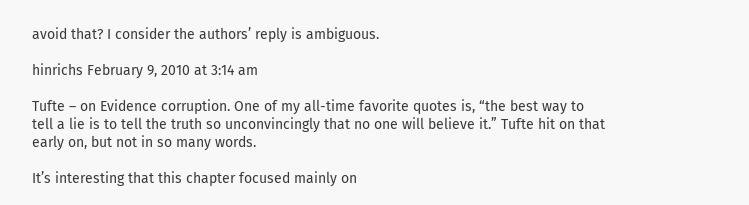avoid that? I consider the authors’ reply is ambiguous.

hinrichs February 9, 2010 at 3:14 am

Tufte – on Evidence corruption. One of my all-time favorite quotes is, “the best way to tell a lie is to tell the truth so unconvincingly that no one will believe it.” Tufte hit on that early on, but not in so many words.

It’s interesting that this chapter focused mainly on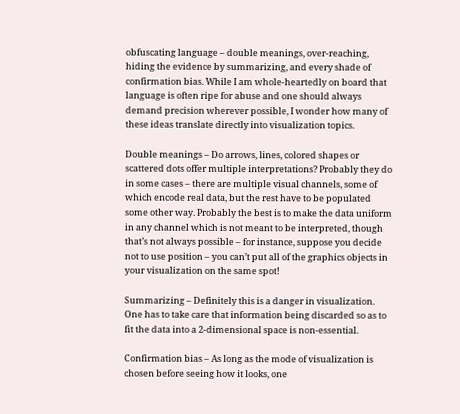obfuscating language – double meanings, over-reaching, hiding the evidence by summarizing, and every shade of confirmation bias. While I am whole-heartedly on board that language is often ripe for abuse and one should always demand precision wherever possible, I wonder how many of these ideas translate directly into visualization topics.

Double meanings – Do arrows, lines, colored shapes or scattered dots offer multiple interpretations? Probably they do in some cases – there are multiple visual channels, some of which encode real data, but the rest have to be populated some other way. Probably the best is to make the data uniform in any channel which is not meant to be interpreted, though that’s not always possible – for instance, suppose you decide not to use position – you can’t put all of the graphics objects in your visualization on the same spot!

Summarizing – Definitely this is a danger in visualization. One has to take care that information being discarded so as to fit the data into a 2-dimensional space is non-essential.

Confirmation bias – As long as the mode of visualization is chosen before seeing how it looks, one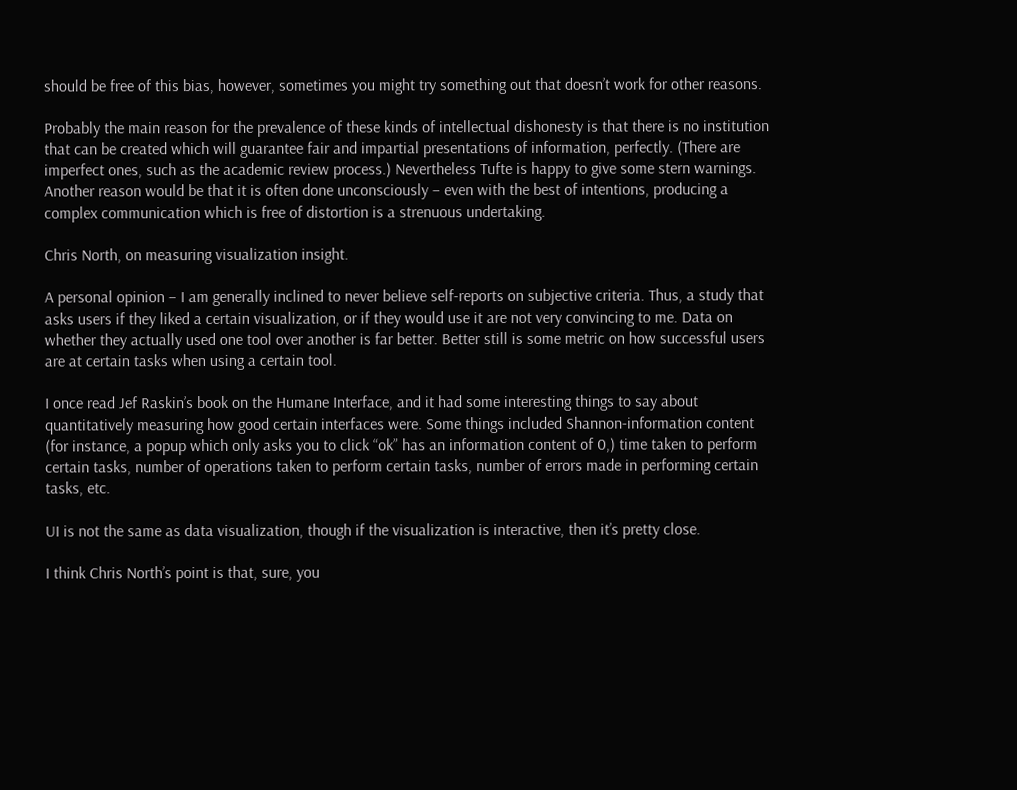should be free of this bias, however, sometimes you might try something out that doesn’t work for other reasons.

Probably the main reason for the prevalence of these kinds of intellectual dishonesty is that there is no institution that can be created which will guarantee fair and impartial presentations of information, perfectly. (There are imperfect ones, such as the academic review process.) Nevertheless Tufte is happy to give some stern warnings.  Another reason would be that it is often done unconsciously – even with the best of intentions, producing a complex communication which is free of distortion is a strenuous undertaking.

Chris North, on measuring visualization insight.

A personal opinion – I am generally inclined to never believe self-reports on subjective criteria. Thus, a study that asks users if they liked a certain visualization, or if they would use it are not very convincing to me. Data on whether they actually used one tool over another is far better. Better still is some metric on how successful users are at certain tasks when using a certain tool.

I once read Jef Raskin’s book on the Humane Interface, and it had some interesting things to say about quantitatively measuring how good certain interfaces were. Some things included Shannon-information content (for instance, a popup which only asks you to click “ok” has an information content of 0,) time taken to perform certain tasks, number of operations taken to perform certain tasks, number of errors made in performing certain tasks, etc.

UI is not the same as data visualization, though if the visualization is interactive, then it’s pretty close.

I think Chris North’s point is that, sure, you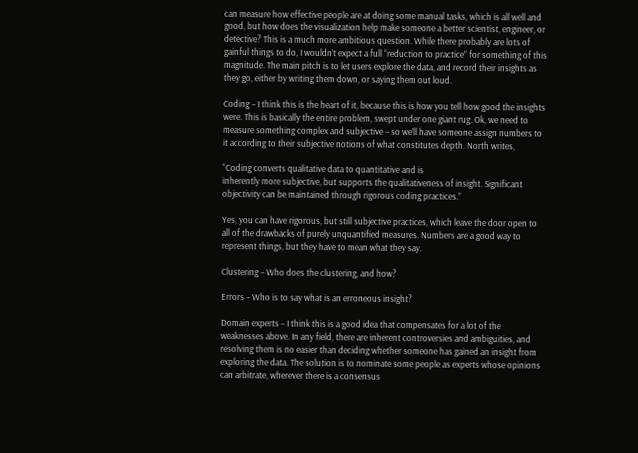can measure how effective people are at doing some manual tasks, which is all well and good, but how does the visualization help make someone a better scientist, engineer, or detective? This is a much more ambitious question. While there probably are lots of gainful things to do, I wouldn’t expect a full “reduction to practice” for something of this magnitude. The main pitch is to let users explore the data, and record their insights as they go, either by writing them down, or saying them out loud.

Coding – I think this is the heart of it, because this is how you tell how good the insights were. This is basically the entire problem, swept under one giant rug. Ok, we need to measure something complex and subjective – so we’ll have someone assign numbers to it according to their subjective notions of what constitutes depth. North writes,

“Coding converts qualitative data to quantitative and is
inherently more subjective, but supports the qualitativeness of insight. Significant objectivity can be maintained through rigorous coding practices.”

Yes, you can have rigorous, but still subjective practices, which leave the door open to all of the drawbacks of purely unquantified measures. Numbers are a good way to represent things, but they have to mean what they say.

Clustering – Who does the clustering, and how?

Errors – Who is to say what is an erroneous insight?

Domain experts – I think this is a good idea that compensates for a lot of the weaknesses above. In any field, there are inherent controversies and ambiguities, and resolving them is no easier than deciding whether someone has gained an insight from exploring the data. The solution is to nominate some people as experts whose opinions can arbitrate, wherever there is a consensus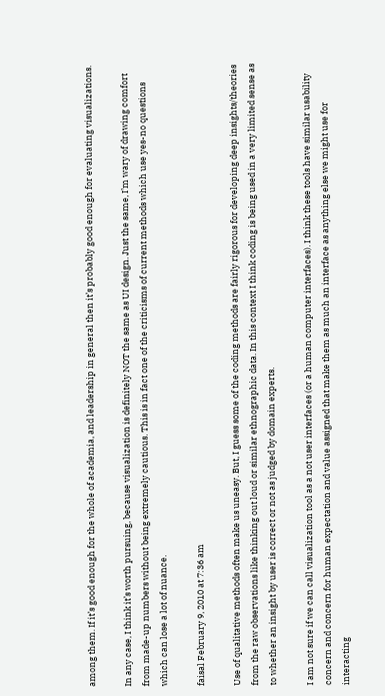among them. If it’s good enough for the whole of academia, and leadership in general then it’s probably good enough for evaluating visualizations.

In any case, I think it’s worth pursuing, because visualization is definitely NOT the same as UI design. Just the same, I’m wary of drawing comfort from made-up numbers without being extremely cautious. This is in fact one of the criticisms of current methods which use yes-no questions which can lose a lot of nuance.

faisal February 9, 2010 at 7:36 am

Use of qualitative methods often make us uneasy. But, I guess some of the coding methods are fairly rigorous for developing deep insights/theories from the raw observations like thinking out loud or similar ethnographic data. In this context I think coding is being used in a very limited sense as to whether an insight by user is correct or not as judged by domain experts.

I am not sure if we can call visualization tool as a not user interfaces (or a human computer interfaces). I think these tools have similar usability concern and concern for human expectation and value assigned that make them as much an interface as anything else we might use for interacting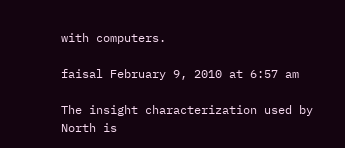with computers.

faisal February 9, 2010 at 6:57 am

The insight characterization used by North is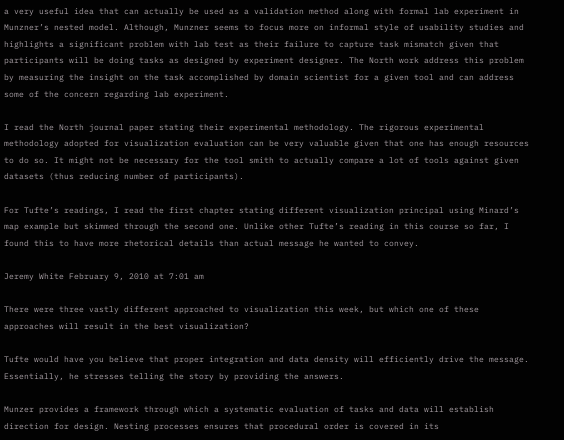a very useful idea that can actually be used as a validation method along with formal lab experiment in Munzner’s nested model. Although, Munzner seems to focus more on informal style of usability studies and highlights a significant problem with lab test as their failure to capture task mismatch given that participants will be doing tasks as designed by experiment designer. The North work address this problem by measuring the insight on the task accomplished by domain scientist for a given tool and can address some of the concern regarding lab experiment.

I read the North journal paper stating their experimental methodology. The rigorous experimental methodology adopted for visualization evaluation can be very valuable given that one has enough resources to do so. It might not be necessary for the tool smith to actually compare a lot of tools against given datasets (thus reducing number of participants).

For Tufte’s readings, I read the first chapter stating different visualization principal using Minard’s map example but skimmed through the second one. Unlike other Tufte’s reading in this course so far, I found this to have more rhetorical details than actual message he wanted to convey.

Jeremy White February 9, 2010 at 7:01 am

There were three vastly different approached to visualization this week, but which one of these approaches will result in the best visualization?

Tufte would have you believe that proper integration and data density will efficiently drive the message. Essentially, he stresses telling the story by providing the answers.

Munzer provides a framework through which a systematic evaluation of tasks and data will establish direction for design. Nesting processes ensures that procedural order is covered in its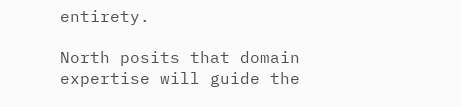entirety.

North posits that domain expertise will guide the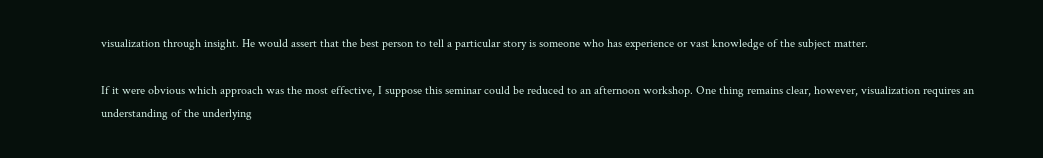visualization through insight. He would assert that the best person to tell a particular story is someone who has experience or vast knowledge of the subject matter.

If it were obvious which approach was the most effective, I suppose this seminar could be reduced to an afternoon workshop. One thing remains clear, however, visualization requires an understanding of the underlying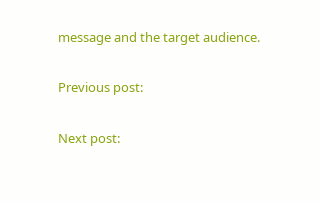message and the target audience.

Previous post:

Next post: